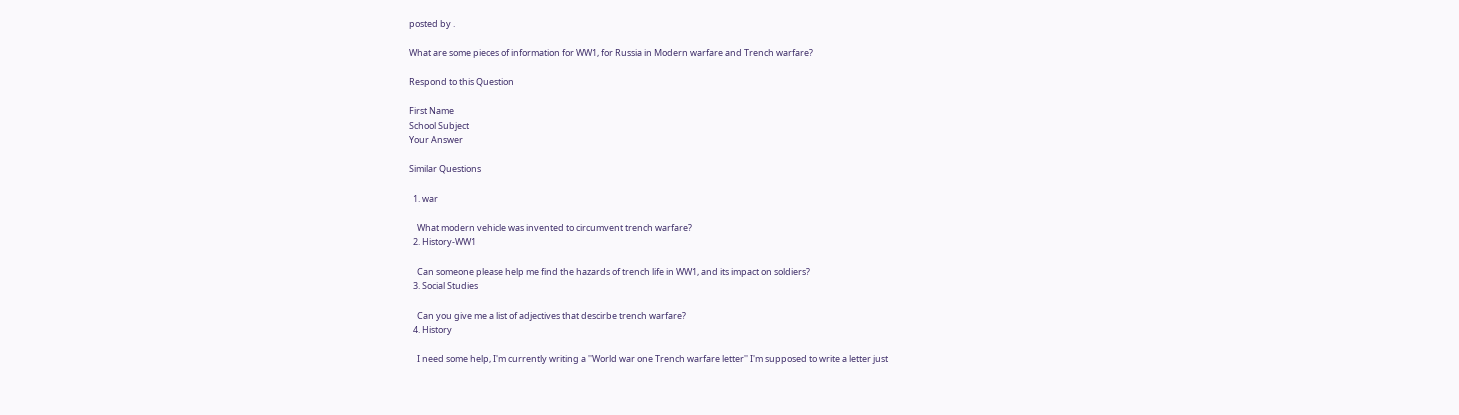posted by .

What are some pieces of information for WW1, for Russia in Modern warfare and Trench warfare?

Respond to this Question

First Name
School Subject
Your Answer

Similar Questions

  1. war

    What modern vehicle was invented to circumvent trench warfare?
  2. History-WW1

    Can someone please help me find the hazards of trench life in WW1, and its impact on soldiers?
  3. Social Studies

    Can you give me a list of adjectives that descirbe trench warfare?
  4. History

    I need some help, I'm currently writing a ''World war one Trench warfare letter'' I'm supposed to write a letter just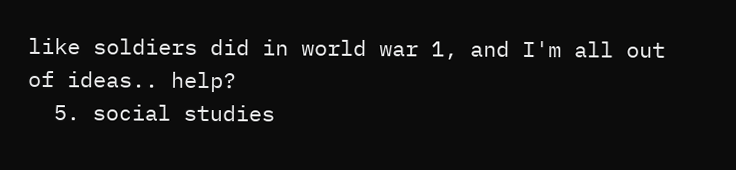like soldiers did in world war 1, and I'm all out of ideas.. help?
  5. social studies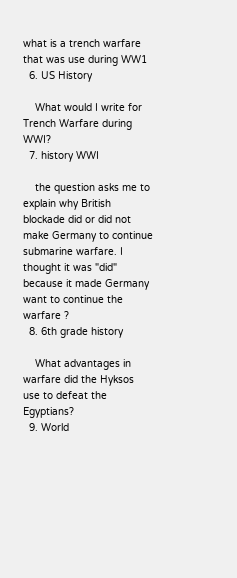what is a trench warfare that was use during WW1
  6. US History

    What would I write for Trench Warfare during WWI?
  7. history WWI

    the question asks me to explain why British blockade did or did not make Germany to continue submarine warfare. I thought it was "did" because it made Germany want to continue the warfare ?
  8. 6th grade history

    What advantages in warfare did the Hyksos use to defeat the Egyptians?
  9. World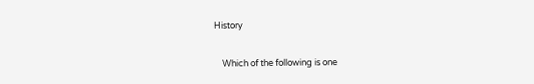History

    Which of the following is one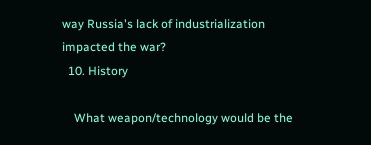way Russia's lack of industrialization impacted the war?
  10. History

    What weapon/technology would be the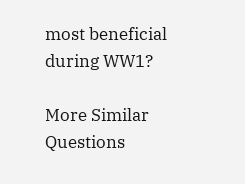most beneficial during WW1?

More Similar Questions